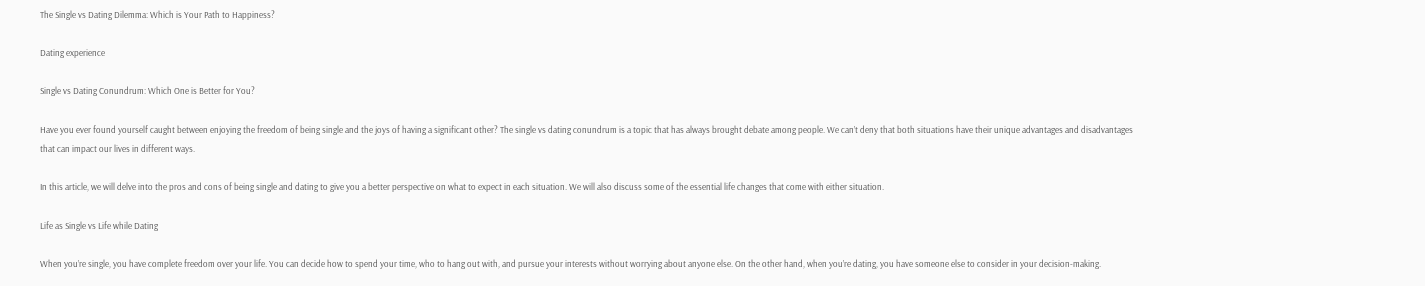The Single vs Dating Dilemma: Which is Your Path to Happiness?

Dating experience

Single vs Dating Conundrum: Which One is Better for You?

Have you ever found yourself caught between enjoying the freedom of being single and the joys of having a significant other? The single vs dating conundrum is a topic that has always brought debate among people. We can’t deny that both situations have their unique advantages and disadvantages that can impact our lives in different ways.

In this article, we will delve into the pros and cons of being single and dating to give you a better perspective on what to expect in each situation. We will also discuss some of the essential life changes that come with either situation.

Life as Single vs Life while Dating

When you’re single, you have complete freedom over your life. You can decide how to spend your time, who to hang out with, and pursue your interests without worrying about anyone else. On the other hand, when you’re dating, you have someone else to consider in your decision-making.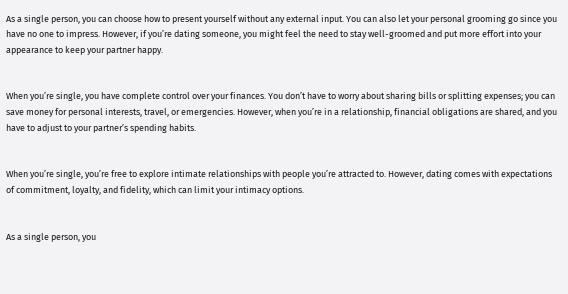As a single person, you can choose how to present yourself without any external input. You can also let your personal grooming go since you have no one to impress. However, if you’re dating someone, you might feel the need to stay well-groomed and put more effort into your appearance to keep your partner happy.


When you’re single, you have complete control over your finances. You don’t have to worry about sharing bills or splitting expenses; you can save money for personal interests, travel, or emergencies. However, when you’re in a relationship, financial obligations are shared, and you have to adjust to your partner’s spending habits.


When you’re single, you’re free to explore intimate relationships with people you’re attracted to. However, dating comes with expectations of commitment, loyalty, and fidelity, which can limit your intimacy options.


As a single person, you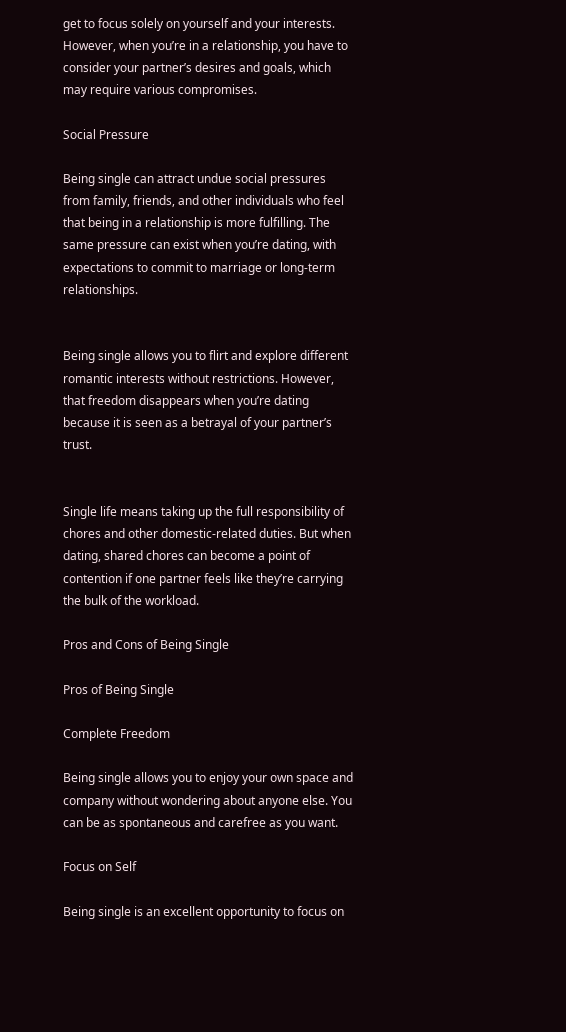get to focus solely on yourself and your interests. However, when you’re in a relationship, you have to consider your partner’s desires and goals, which may require various compromises.

Social Pressure

Being single can attract undue social pressures from family, friends, and other individuals who feel that being in a relationship is more fulfilling. The same pressure can exist when you’re dating, with expectations to commit to marriage or long-term relationships.


Being single allows you to flirt and explore different romantic interests without restrictions. However, that freedom disappears when you’re dating because it is seen as a betrayal of your partner’s trust.


Single life means taking up the full responsibility of chores and other domestic-related duties. But when dating, shared chores can become a point of contention if one partner feels like they’re carrying the bulk of the workload.

Pros and Cons of Being Single

Pros of Being Single

Complete Freedom

Being single allows you to enjoy your own space and company without wondering about anyone else. You can be as spontaneous and carefree as you want.

Focus on Self

Being single is an excellent opportunity to focus on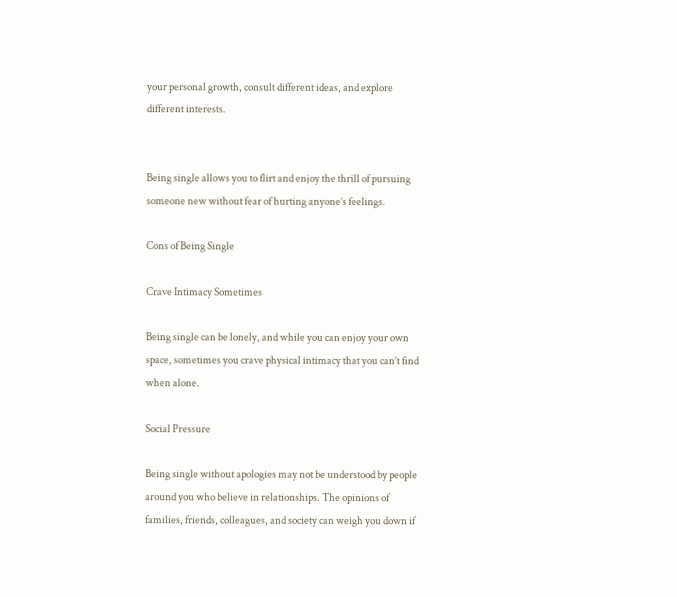your personal growth, consult different ideas, and explore different interests.


Being single allows you to flirt and enjoy the thrill of pursuing someone new without fear of hurting anyone’s feelings.

Cons of Being Single

Crave Intimacy Sometimes

Being single can be lonely, and while you can enjoy your own space, sometimes you crave physical intimacy that you can’t find when alone.

Social Pressure

Being single without apologies may not be understood by people around you who believe in relationships. The opinions of families, friends, colleagues, and society can weigh you down if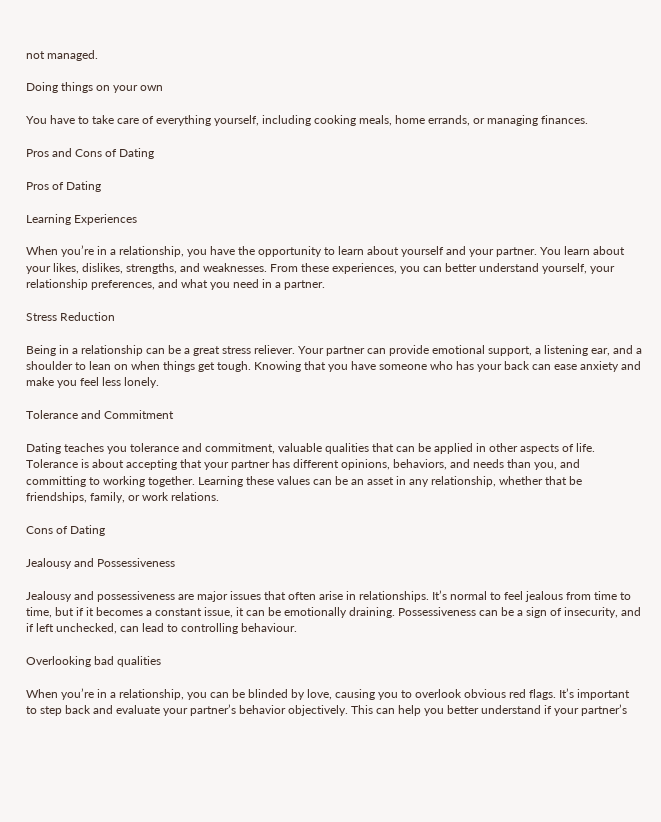not managed.

Doing things on your own

You have to take care of everything yourself, including cooking meals, home errands, or managing finances.

Pros and Cons of Dating

Pros of Dating

Learning Experiences

When you’re in a relationship, you have the opportunity to learn about yourself and your partner. You learn about your likes, dislikes, strengths, and weaknesses. From these experiences, you can better understand yourself, your relationship preferences, and what you need in a partner.

Stress Reduction

Being in a relationship can be a great stress reliever. Your partner can provide emotional support, a listening ear, and a shoulder to lean on when things get tough. Knowing that you have someone who has your back can ease anxiety and make you feel less lonely.

Tolerance and Commitment

Dating teaches you tolerance and commitment, valuable qualities that can be applied in other aspects of life. Tolerance is about accepting that your partner has different opinions, behaviors, and needs than you, and committing to working together. Learning these values can be an asset in any relationship, whether that be friendships, family, or work relations.

Cons of Dating

Jealousy and Possessiveness

Jealousy and possessiveness are major issues that often arise in relationships. It’s normal to feel jealous from time to time, but if it becomes a constant issue, it can be emotionally draining. Possessiveness can be a sign of insecurity, and if left unchecked, can lead to controlling behaviour.

Overlooking bad qualities

When you’re in a relationship, you can be blinded by love, causing you to overlook obvious red flags. It’s important to step back and evaluate your partner’s behavior objectively. This can help you better understand if your partner’s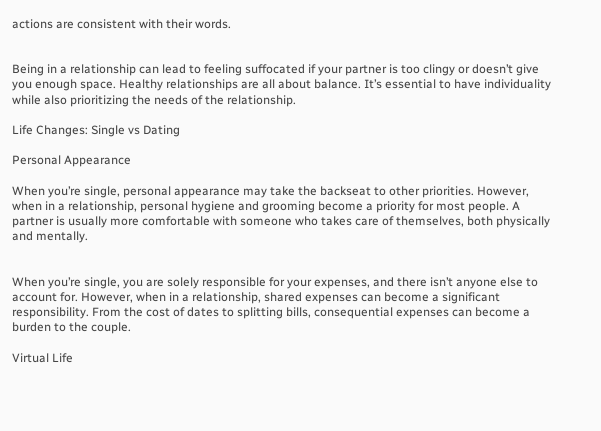actions are consistent with their words.


Being in a relationship can lead to feeling suffocated if your partner is too clingy or doesn’t give you enough space. Healthy relationships are all about balance. It’s essential to have individuality while also prioritizing the needs of the relationship.

Life Changes: Single vs Dating

Personal Appearance

When you’re single, personal appearance may take the backseat to other priorities. However, when in a relationship, personal hygiene and grooming become a priority for most people. A partner is usually more comfortable with someone who takes care of themselves, both physically and mentally.


When you’re single, you are solely responsible for your expenses, and there isn’t anyone else to account for. However, when in a relationship, shared expenses can become a significant responsibility. From the cost of dates to splitting bills, consequential expenses can become a burden to the couple.

Virtual Life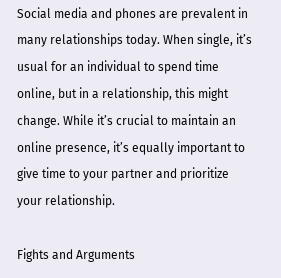Social media and phones are prevalent in many relationships today. When single, it’s usual for an individual to spend time online, but in a relationship, this might change. While it’s crucial to maintain an online presence, it’s equally important to give time to your partner and prioritize your relationship.

Fights and Arguments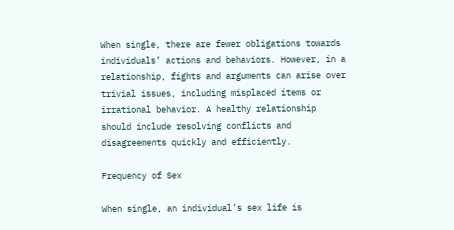When single, there are fewer obligations towards individuals’ actions and behaviors. However, in a relationship, fights and arguments can arise over trivial issues, including misplaced items or irrational behavior. A healthy relationship should include resolving conflicts and disagreements quickly and efficiently.

Frequency of Sex

When single, an individual’s sex life is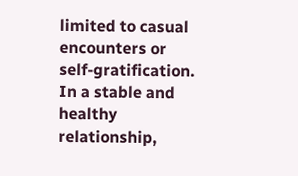limited to casual encounters or self-gratification. In a stable and healthy relationship,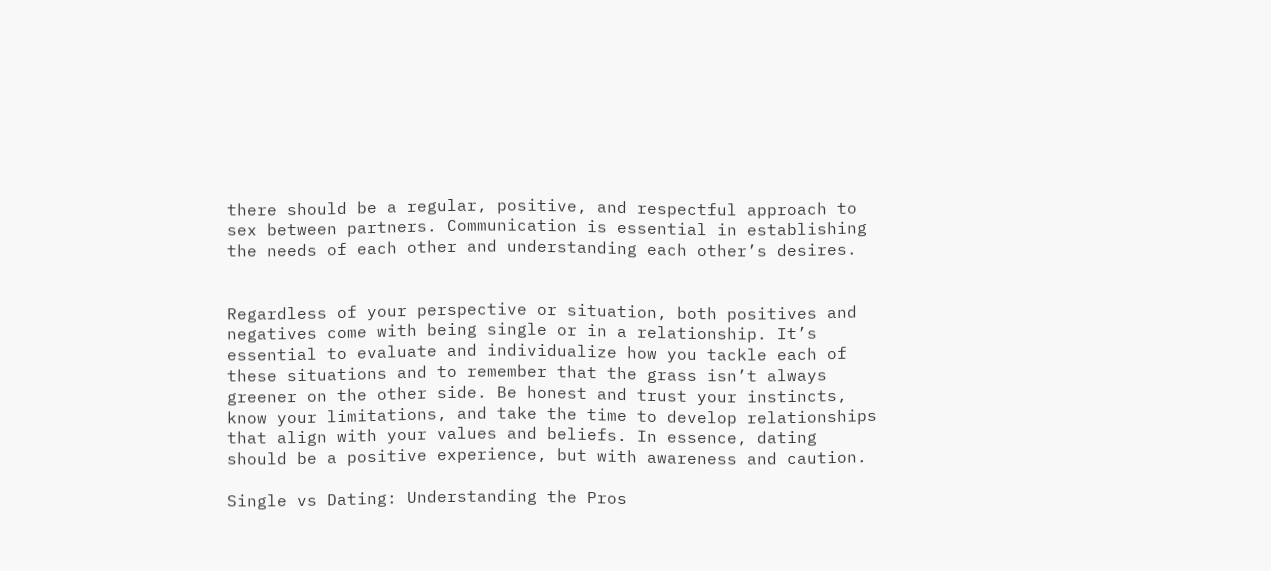there should be a regular, positive, and respectful approach to sex between partners. Communication is essential in establishing the needs of each other and understanding each other’s desires.


Regardless of your perspective or situation, both positives and negatives come with being single or in a relationship. It’s essential to evaluate and individualize how you tackle each of these situations and to remember that the grass isn’t always greener on the other side. Be honest and trust your instincts, know your limitations, and take the time to develop relationships that align with your values and beliefs. In essence, dating should be a positive experience, but with awareness and caution.

Single vs Dating: Understanding the Pros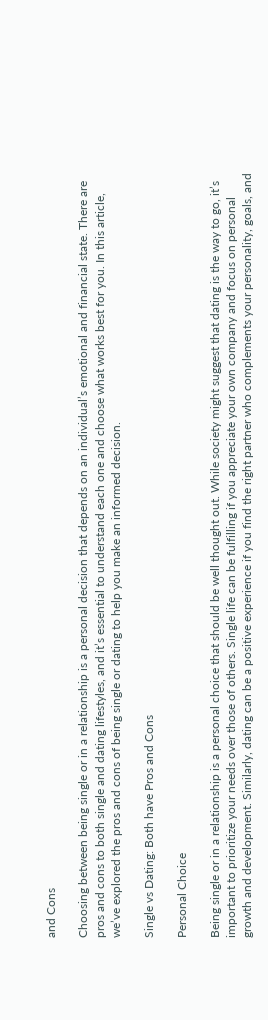and Cons

Choosing between being single or in a relationship is a personal decision that depends on an individual’s emotional and financial state. There are pros and cons to both single and dating lifestyles, and it’s essential to understand each one and choose what works best for you. In this article, we’ve explored the pros and cons of being single or dating to help you make an informed decision.

Single vs Dating: Both have Pros and Cons

Personal Choice

Being single or in a relationship is a personal choice that should be well thought out. While society might suggest that dating is the way to go, it’s important to prioritize your needs over those of others. Single life can be fulfilling if you appreciate your own company and focus on personal growth and development. Similarly, dating can be a positive experience if you find the right partner who complements your personality, goals, and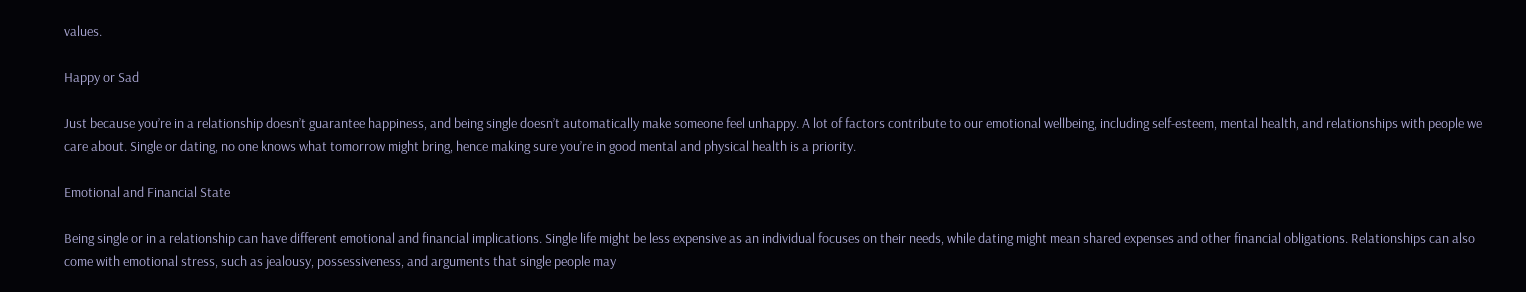values.

Happy or Sad

Just because you’re in a relationship doesn’t guarantee happiness, and being single doesn’t automatically make someone feel unhappy. A lot of factors contribute to our emotional wellbeing, including self-esteem, mental health, and relationships with people we care about. Single or dating, no one knows what tomorrow might bring, hence making sure you’re in good mental and physical health is a priority.

Emotional and Financial State

Being single or in a relationship can have different emotional and financial implications. Single life might be less expensive as an individual focuses on their needs, while dating might mean shared expenses and other financial obligations. Relationships can also come with emotional stress, such as jealousy, possessiveness, and arguments that single people may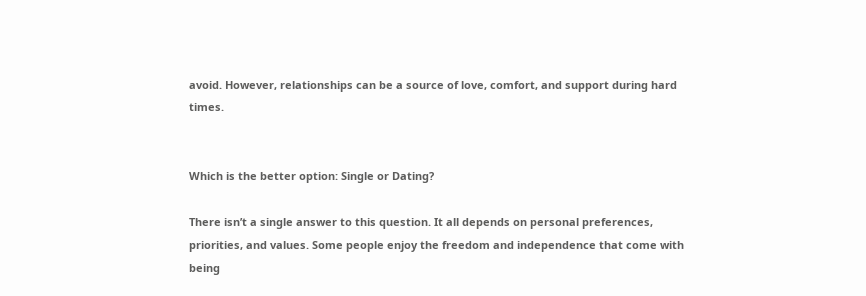avoid. However, relationships can be a source of love, comfort, and support during hard times.


Which is the better option: Single or Dating?

There isn’t a single answer to this question. It all depends on personal preferences, priorities, and values. Some people enjoy the freedom and independence that come with being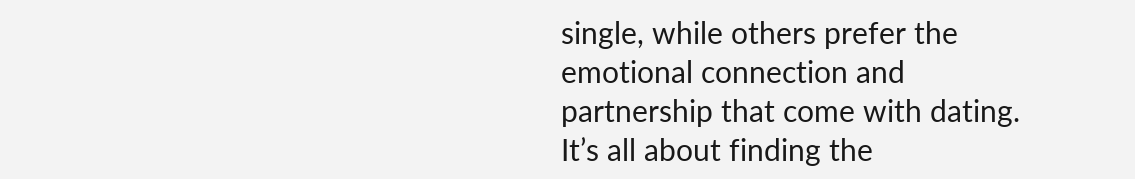single, while others prefer the emotional connection and partnership that come with dating. It’s all about finding the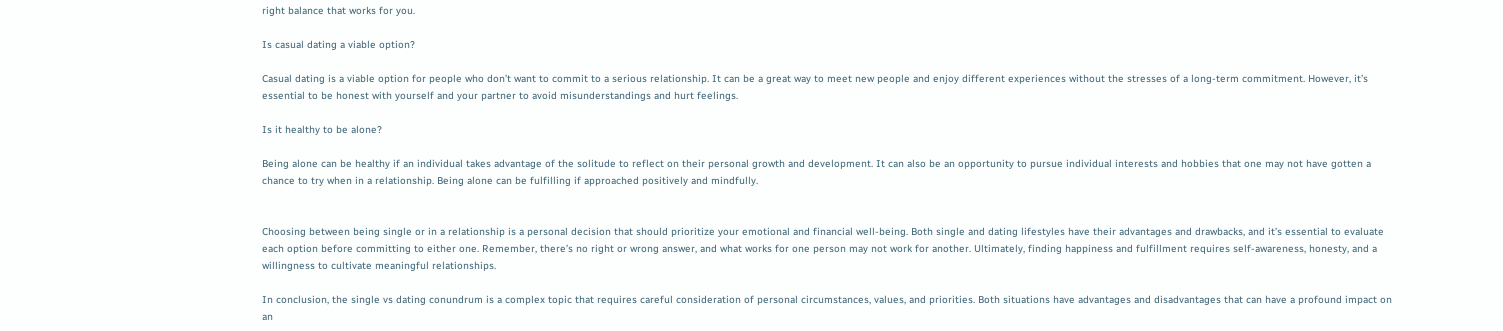right balance that works for you.

Is casual dating a viable option?

Casual dating is a viable option for people who don’t want to commit to a serious relationship. It can be a great way to meet new people and enjoy different experiences without the stresses of a long-term commitment. However, it’s essential to be honest with yourself and your partner to avoid misunderstandings and hurt feelings.

Is it healthy to be alone?

Being alone can be healthy if an individual takes advantage of the solitude to reflect on their personal growth and development. It can also be an opportunity to pursue individual interests and hobbies that one may not have gotten a chance to try when in a relationship. Being alone can be fulfilling if approached positively and mindfully.


Choosing between being single or in a relationship is a personal decision that should prioritize your emotional and financial well-being. Both single and dating lifestyles have their advantages and drawbacks, and it’s essential to evaluate each option before committing to either one. Remember, there’s no right or wrong answer, and what works for one person may not work for another. Ultimately, finding happiness and fulfillment requires self-awareness, honesty, and a willingness to cultivate meaningful relationships.

In conclusion, the single vs dating conundrum is a complex topic that requires careful consideration of personal circumstances, values, and priorities. Both situations have advantages and disadvantages that can have a profound impact on an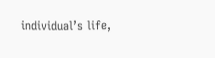individual’s life,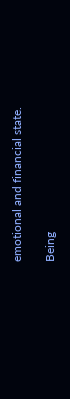emotional and financial state.

Being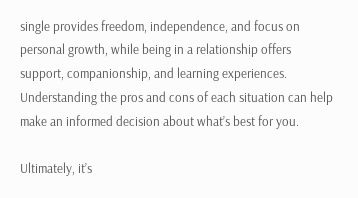single provides freedom, independence, and focus on personal growth, while being in a relationship offers support, companionship, and learning experiences. Understanding the pros and cons of each situation can help make an informed decision about what’s best for you.

Ultimately, it’s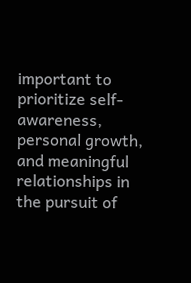important to prioritize self-awareness, personal growth, and meaningful relationships in the pursuit of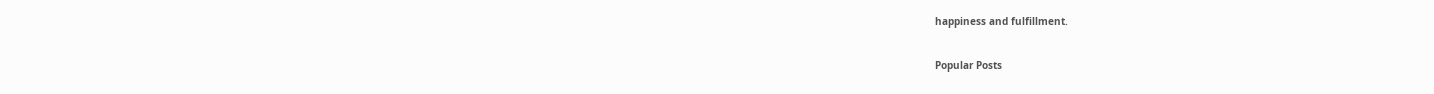happiness and fulfillment.

Popular Posts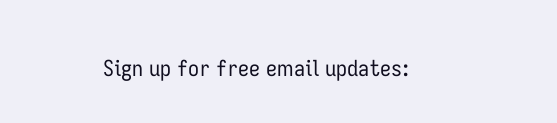Sign up for free email updates: